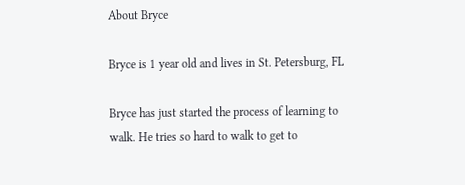About Bryce

Bryce is 1 year old and lives in St. Petersburg, FL

Bryce has just started the process of learning to walk. He tries so hard to walk to get to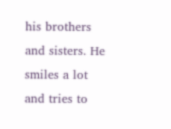his brothers and sisters. He smiles a lot and tries to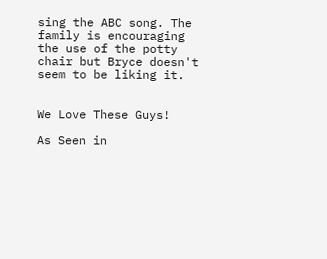sing the ABC song. The family is encouraging the use of the potty chair but Bryce doesn't seem to be liking it.


We Love These Guys!

As Seen in